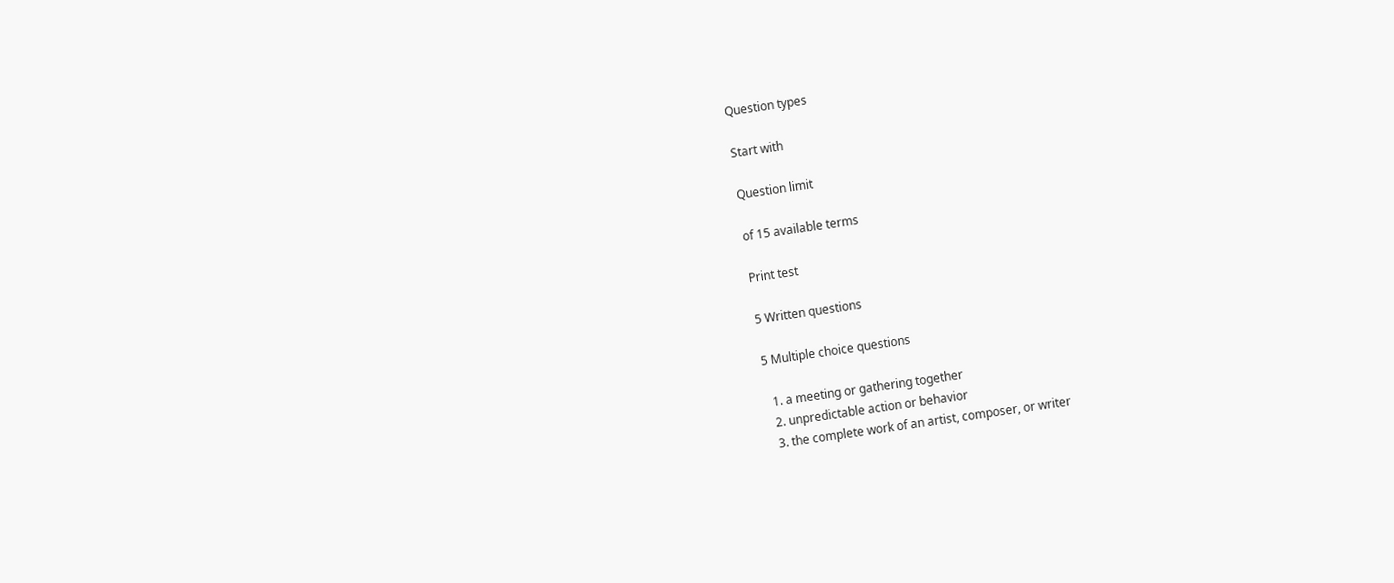Question types

Start with

Question limit

of 15 available terms

Print test

5 Written questions

5 Multiple choice questions

  1. a meeting or gathering together
  2. unpredictable action or behavior
  3. the complete work of an artist, composer, or writer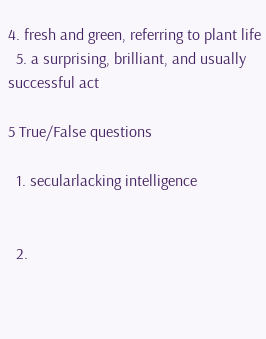4. fresh and green, referring to plant life
  5. a surprising, brilliant, and usually successful act

5 True/False questions

  1. secularlacking intelligence


  2.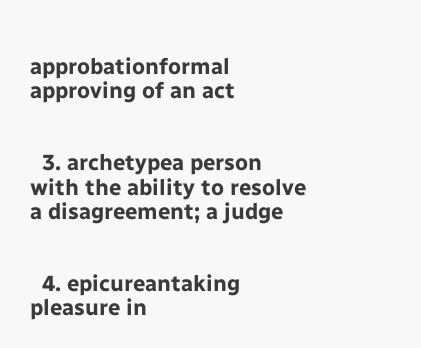approbationformal approving of an act


  3. archetypea person with the ability to resolve a disagreement; a judge


  4. epicureantaking pleasure in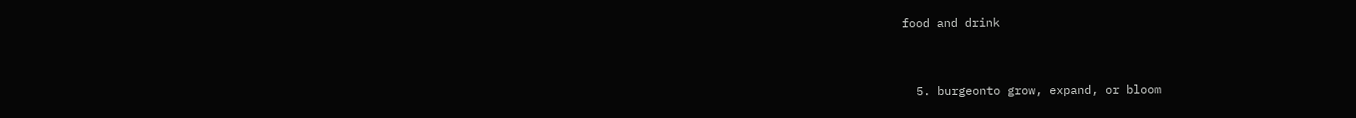food and drink


  5. burgeonto grow, expand, or bloom